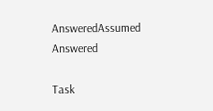AnsweredAssumed Answered

Task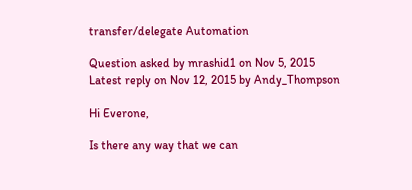transfer/delegate Automation

Question asked by mrashid1 on Nov 5, 2015
Latest reply on Nov 12, 2015 by Andy_Thompson

Hi Everone,

Is there any way that we can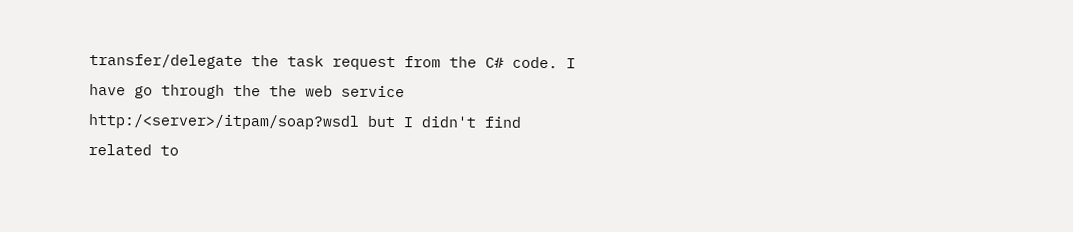transfer/delegate the task request from the C# code. I have go through the the web service http:/<server>/itpam/soap?wsdl but I didn't find related to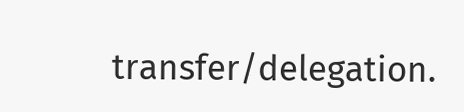transfer/delegation.